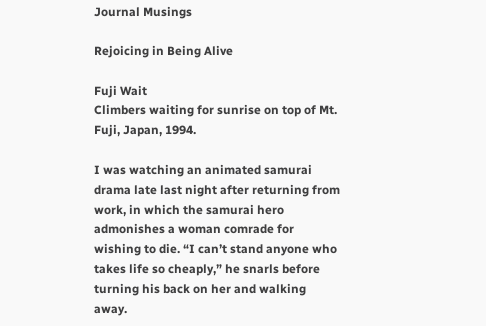Journal Musings

Rejoicing in Being Alive

Fuji Wait
Climbers waiting for sunrise on top of Mt. Fuji, Japan, 1994.

I was watching an animated samurai drama late last night after returning from work, in which the samurai hero admonishes a woman comrade for wishing to die. “I can’t stand anyone who takes life so cheaply,” he snarls before turning his back on her and walking away.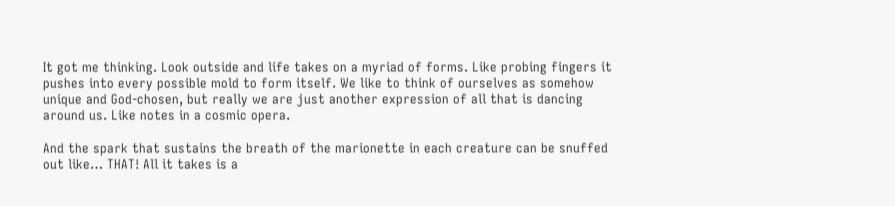It got me thinking. Look outside and life takes on a myriad of forms. Like probing fingers it pushes into every possible mold to form itself. We like to think of ourselves as somehow unique and God-chosen, but really we are just another expression of all that is dancing around us. Like notes in a cosmic opera.

And the spark that sustains the breath of the marionette in each creature can be snuffed out like… THAT! All it takes is a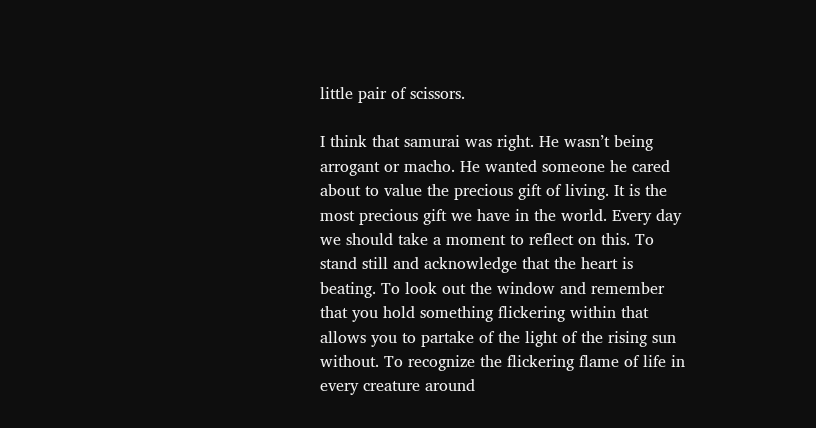little pair of scissors.

I think that samurai was right. He wasn’t being arrogant or macho. He wanted someone he cared about to value the precious gift of living. It is the most precious gift we have in the world. Every day we should take a moment to reflect on this. To stand still and acknowledge that the heart is beating. To look out the window and remember that you hold something flickering within that allows you to partake of the light of the rising sun without. To recognize the flickering flame of life in every creature around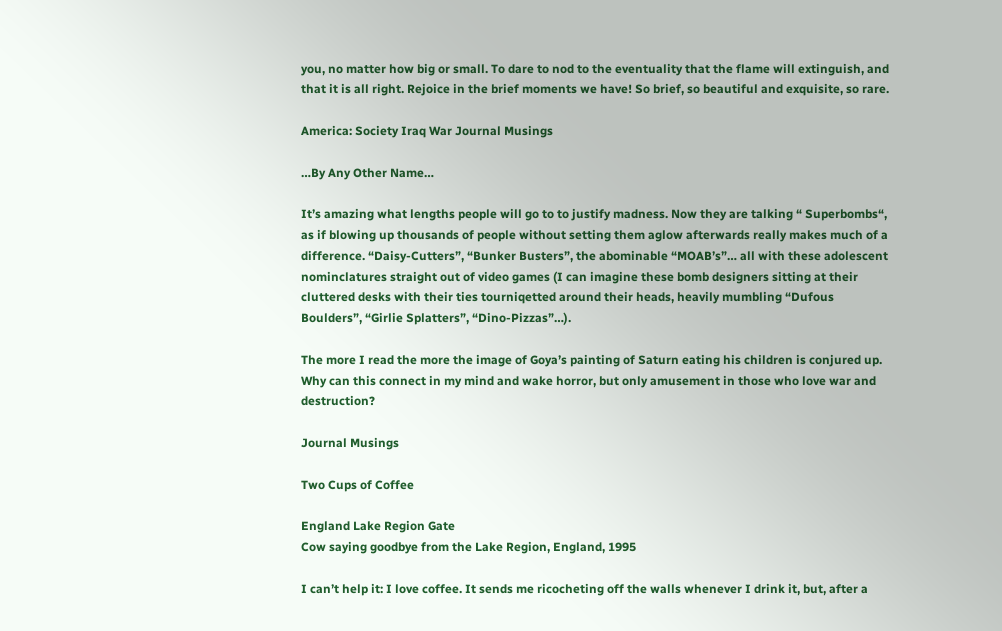you, no matter how big or small. To dare to nod to the eventuality that the flame will extinguish, and that it is all right. Rejoice in the brief moments we have! So brief, so beautiful and exquisite, so rare.

America: Society Iraq War Journal Musings

…By Any Other Name…

It’s amazing what lengths people will go to to justify madness. Now they are talking “ Superbombs“, as if blowing up thousands of people without setting them aglow afterwards really makes much of a difference. “Daisy-Cutters”, “Bunker Busters”, the abominable “MOAB’s”… all with these adolescent nominclatures straight out of video games (I can imagine these bomb designers sitting at their cluttered desks with their ties tourniqetted around their heads, heavily mumbling “Dufous Boulders”, “Girlie Splatters”, “Dino-Pizzas”…).

The more I read the more the image of Goya’s painting of Saturn eating his children is conjured up. Why can this connect in my mind and wake horror, but only amusement in those who love war and destruction?

Journal Musings

Two Cups of Coffee

England Lake Region Gate
Cow saying goodbye from the Lake Region, England, 1995

I can’t help it: I love coffee. It sends me ricocheting off the walls whenever I drink it, but, after a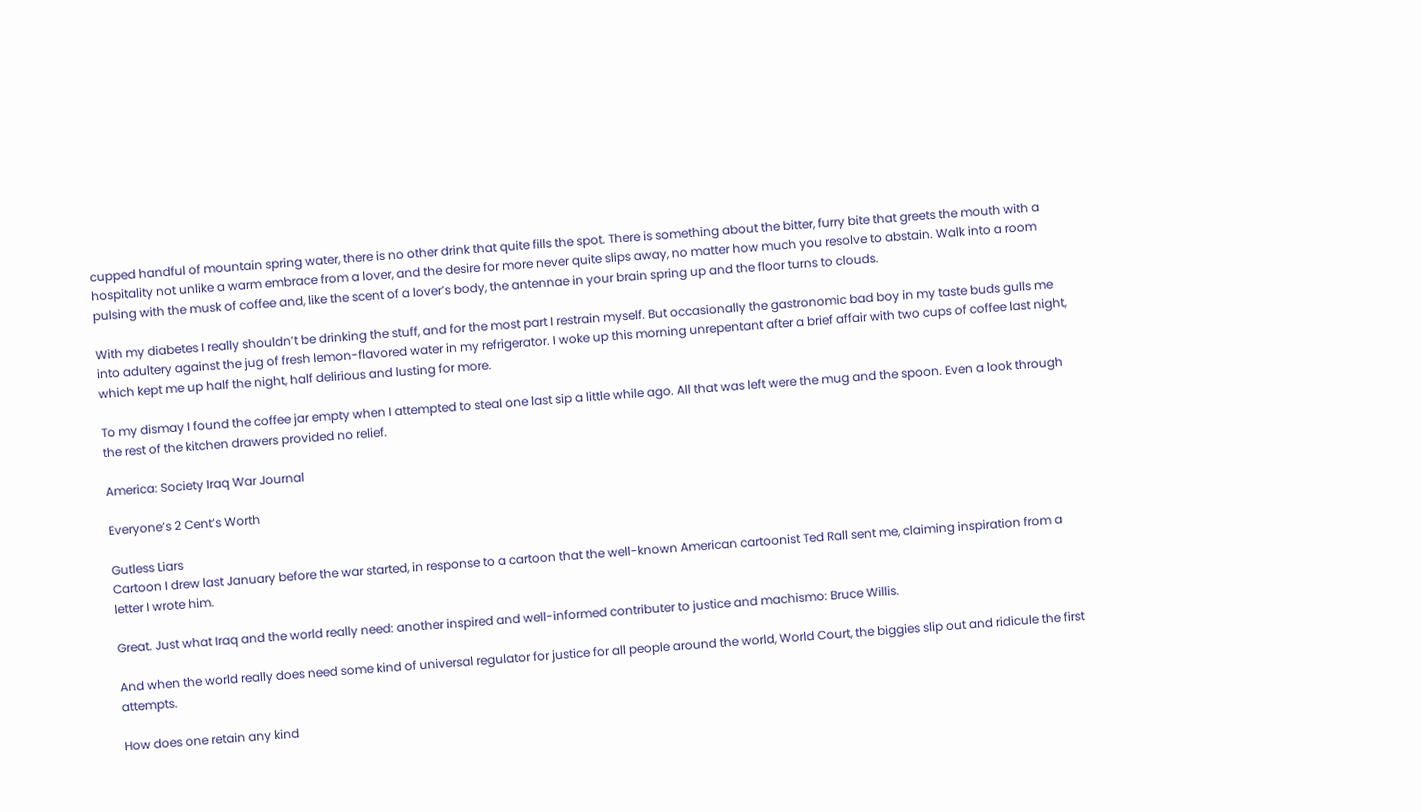cupped handful of mountain spring water, there is no other drink that quite fills the spot. There is something about the bitter, furry bite that greets the mouth with a hospitality not unlike a warm embrace from a lover, and the desire for more never quite slips away, no matter how much you resolve to abstain. Walk into a room pulsing with the musk of coffee and, like the scent of a lover’s body, the antennae in your brain spring up and the floor turns to clouds.

With my diabetes I really shouldn’t be drinking the stuff, and for the most part I restrain myself. But occasionally the gastronomic bad boy in my taste buds gulls me into adultery against the jug of fresh lemon-flavored water in my refrigerator. I woke up this morning unrepentant after a brief affair with two cups of coffee last night, which kept me up half the night, half delirious and lusting for more.

To my dismay I found the coffee jar empty when I attempted to steal one last sip a little while ago. All that was left were the mug and the spoon. Even a look through the rest of the kitchen drawers provided no relief.

America: Society Iraq War Journal

Everyone’s 2 Cent’s Worth

Gutless Liars
Cartoon I drew last January before the war started, in response to a cartoon that the well-known American cartoonist Ted Rall sent me, claiming inspiration from a letter I wrote him.

Great. Just what Iraq and the world really need: another inspired and well-informed contributer to justice and machismo: Bruce Willis.

And when the world really does need some kind of universal regulator for justice for all people around the world, World Court, the biggies slip out and ridicule the first attempts.

How does one retain any kind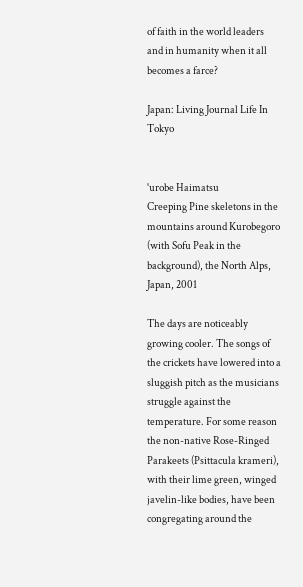of faith in the world leaders and in humanity when it all becomes a farce?

Japan: Living Journal Life In Tokyo


˚urobe Haimatsu
Creeping Pine skeletons in the mountains around Kurobegoro (with Sofu Peak in the background), the North Alps, Japan, 2001

The days are noticeably growing cooler. The songs of the crickets have lowered into a sluggish pitch as the musicians struggle against the temperature. For some reason the non-native Rose-Ringed Parakeets (Psittacula krameri), with their lime green, winged javelin-like bodies, have been congregating around the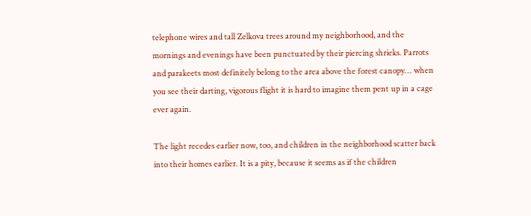telephone wires and tall Zelkova trees around my neighborhood, and the mornings and evenings have been punctuated by their piercing shrieks. Parrots and parakeets most definitely belong to the area above the forest canopy… when you see their darting, vigorous flight it is hard to imagine them pent up in a cage ever again.

The light recedes earlier now, too, and children in the neighborhood scatter back into their homes earlier. It is a pity, because it seems as if the children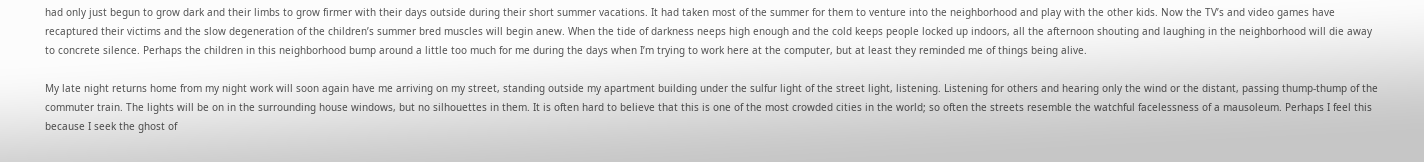had only just begun to grow dark and their limbs to grow firmer with their days outside during their short summer vacations. It had taken most of the summer for them to venture into the neighborhood and play with the other kids. Now the TV’s and video games have recaptured their victims and the slow degeneration of the children’s summer bred muscles will begin anew. When the tide of darkness neeps high enough and the cold keeps people locked up indoors, all the afternoon shouting and laughing in the neighborhood will die away to concrete silence. Perhaps the children in this neighborhood bump around a little too much for me during the days when I’m trying to work here at the computer, but at least they reminded me of things being alive.

My late night returns home from my night work will soon again have me arriving on my street, standing outside my apartment building under the sulfur light of the street light, listening. Listening for others and hearing only the wind or the distant, passing thump-thump of the commuter train. The lights will be on in the surrounding house windows, but no silhouettes in them. It is often hard to believe that this is one of the most crowded cities in the world; so often the streets resemble the watchful facelessness of a mausoleum. Perhaps I feel this because I seek the ghost of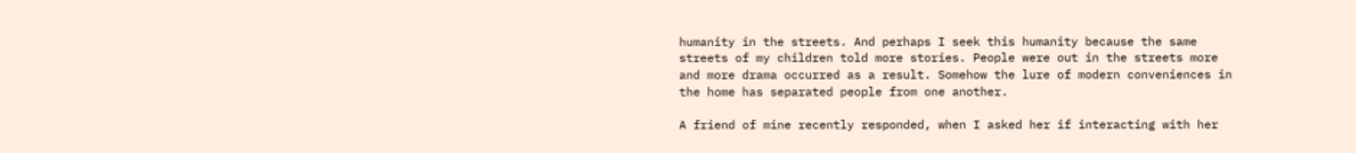humanity in the streets. And perhaps I seek this humanity because the same streets of my children told more stories. People were out in the streets more and more drama occurred as a result. Somehow the lure of modern conveniences in the home has separated people from one another.

A friend of mine recently responded, when I asked her if interacting with her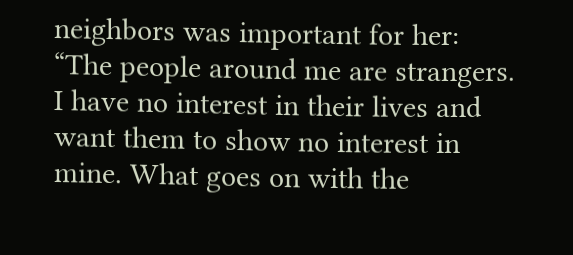neighbors was important for her: “The people around me are strangers. I have no interest in their lives and want them to show no interest in mine. What goes on with the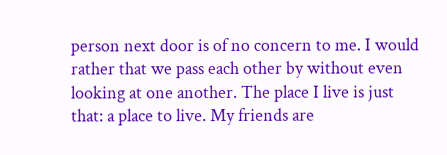person next door is of no concern to me. I would rather that we pass each other by without even looking at one another. The place I live is just that: a place to live. My friends are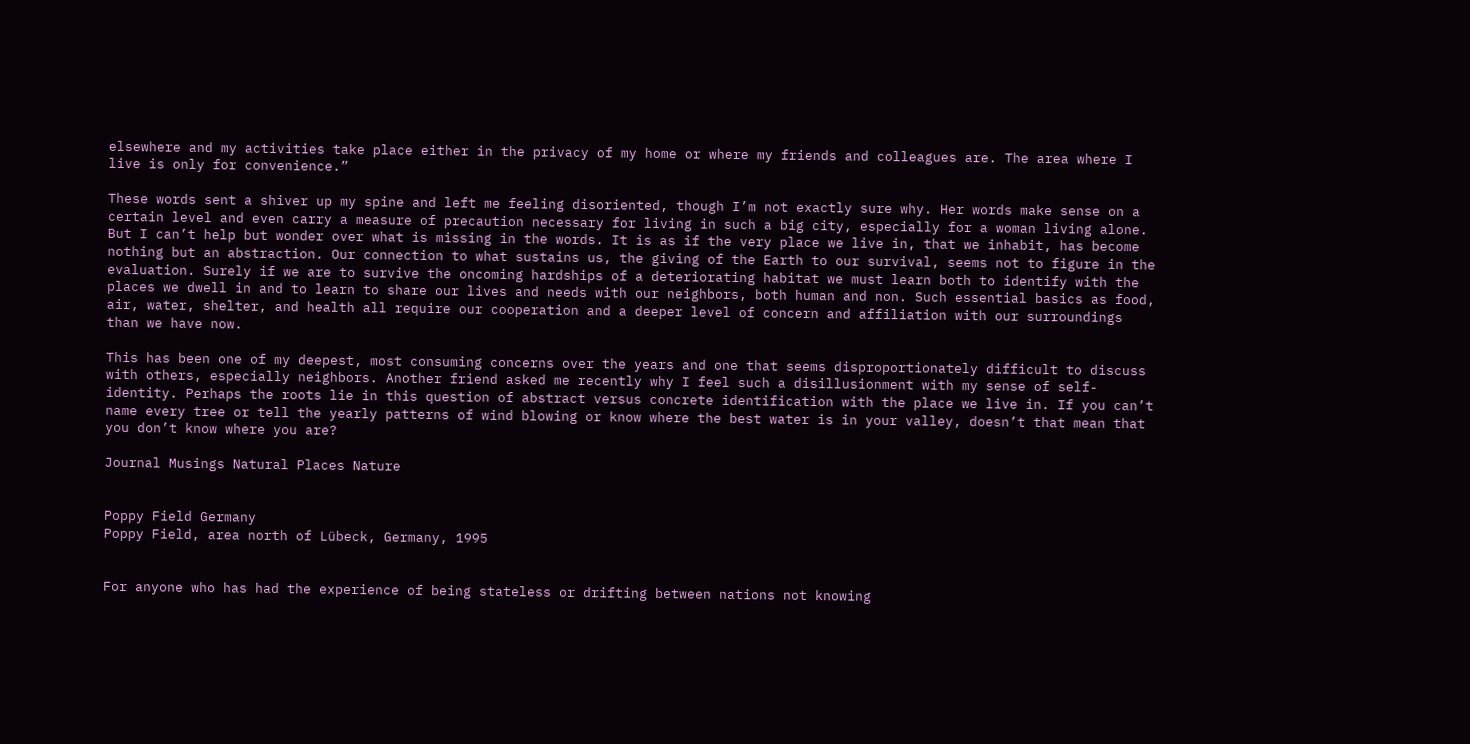elsewhere and my activities take place either in the privacy of my home or where my friends and colleagues are. The area where I live is only for convenience.”

These words sent a shiver up my spine and left me feeling disoriented, though I’m not exactly sure why. Her words make sense on a certain level and even carry a measure of precaution necessary for living in such a big city, especially for a woman living alone. But I can’t help but wonder over what is missing in the words. It is as if the very place we live in, that we inhabit, has become nothing but an abstraction. Our connection to what sustains us, the giving of the Earth to our survival, seems not to figure in the evaluation. Surely if we are to survive the oncoming hardships of a deteriorating habitat we must learn both to identify with the places we dwell in and to learn to share our lives and needs with our neighbors, both human and non. Such essential basics as food, air, water, shelter, and health all require our cooperation and a deeper level of concern and affiliation with our surroundings than we have now.

This has been one of my deepest, most consuming concerns over the years and one that seems disproportionately difficult to discuss with others, especially neighbors. Another friend asked me recently why I feel such a disillusionment with my sense of self-identity. Perhaps the roots lie in this question of abstract versus concrete identification with the place we live in. If you can’t name every tree or tell the yearly patterns of wind blowing or know where the best water is in your valley, doesn’t that mean that you don’t know where you are?

Journal Musings Natural Places Nature


Poppy Field Germany
Poppy Field, area north of Lübeck, Germany, 1995


For anyone who has had the experience of being stateless or drifting between nations not knowing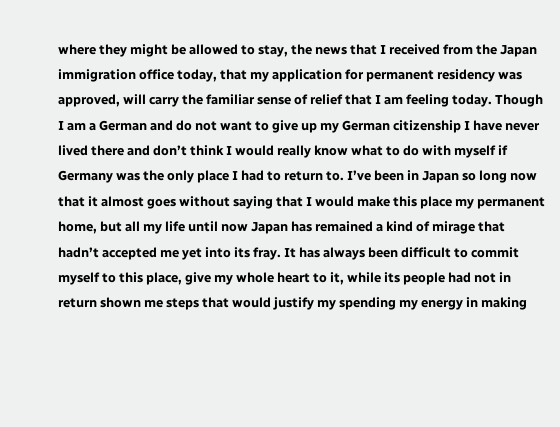where they might be allowed to stay, the news that I received from the Japan immigration office today, that my application for permanent residency was approved, will carry the familiar sense of relief that I am feeling today. Though I am a German and do not want to give up my German citizenship I have never lived there and don’t think I would really know what to do with myself if Germany was the only place I had to return to. I’ve been in Japan so long now that it almost goes without saying that I would make this place my permanent home, but all my life until now Japan has remained a kind of mirage that hadn’t accepted me yet into its fray. It has always been difficult to commit myself to this place, give my whole heart to it, while its people had not in return shown me steps that would justify my spending my energy in making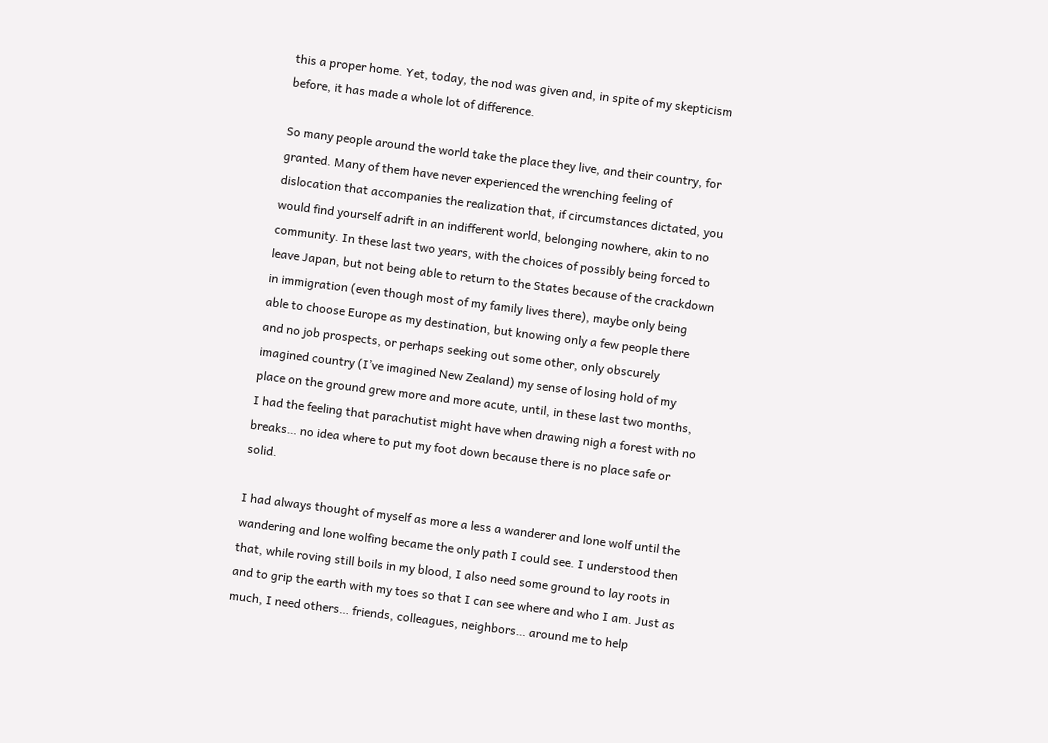this a proper home. Yet, today, the nod was given and, in spite of my skepticism before, it has made a whole lot of difference.

So many people around the world take the place they live, and their country, for granted. Many of them have never experienced the wrenching feeling of dislocation that accompanies the realization that, if circumstances dictated, you would find yourself adrift in an indifferent world, belonging nowhere, akin to no community. In these last two years, with the choices of possibly being forced to leave Japan, but not being able to return to the States because of the crackdown in immigration (even though most of my family lives there), maybe only being able to choose Europe as my destination, but knowing only a few people there and no job prospects, or perhaps seeking out some other, only obscurely imagined country (I’ve imagined New Zealand) my sense of losing hold of my place on the ground grew more and more acute, until, in these last two months, I had the feeling that parachutist might have when drawing nigh a forest with no breaks… no idea where to put my foot down because there is no place safe or solid.

I had always thought of myself as more a less a wanderer and lone wolf until the wandering and lone wolfing became the only path I could see. I understood then that, while roving still boils in my blood, I also need some ground to lay roots in and to grip the earth with my toes so that I can see where and who I am. Just as much, I need others… friends, colleagues, neighbors… around me to help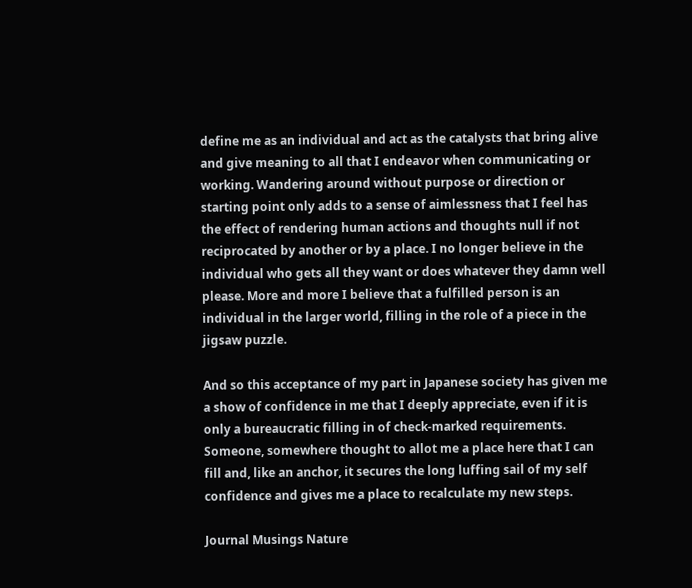define me as an individual and act as the catalysts that bring alive and give meaning to all that I endeavor when communicating or working. Wandering around without purpose or direction or starting point only adds to a sense of aimlessness that I feel has the effect of rendering human actions and thoughts null if not reciprocated by another or by a place. I no longer believe in the individual who gets all they want or does whatever they damn well please. More and more I believe that a fulfilled person is an individual in the larger world, filling in the role of a piece in the jigsaw puzzle.

And so this acceptance of my part in Japanese society has given me a show of confidence in me that I deeply appreciate, even if it is only a bureaucratic filling in of check-marked requirements. Someone, somewhere thought to allot me a place here that I can fill and, like an anchor, it secures the long luffing sail of my self confidence and gives me a place to recalculate my new steps.

Journal Musings Nature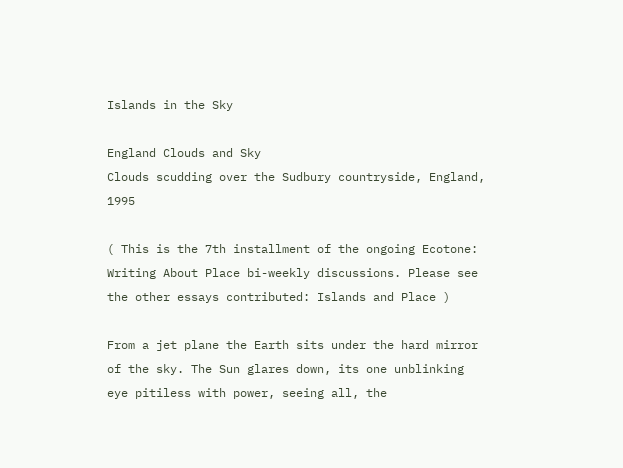Islands in the Sky

England Clouds and Sky
Clouds scudding over the Sudbury countryside, England, 1995

( This is the 7th installment of the ongoing Ecotone: Writing About Place bi-weekly discussions. Please see the other essays contributed: Islands and Place )

From a jet plane the Earth sits under the hard mirror of the sky. The Sun glares down, its one unblinking eye pitiless with power, seeing all, the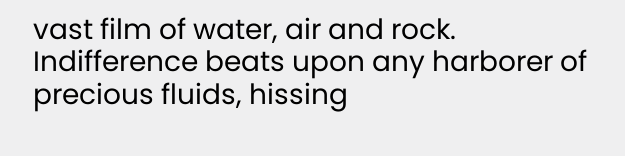vast film of water, air and rock. Indifference beats upon any harborer of precious fluids, hissing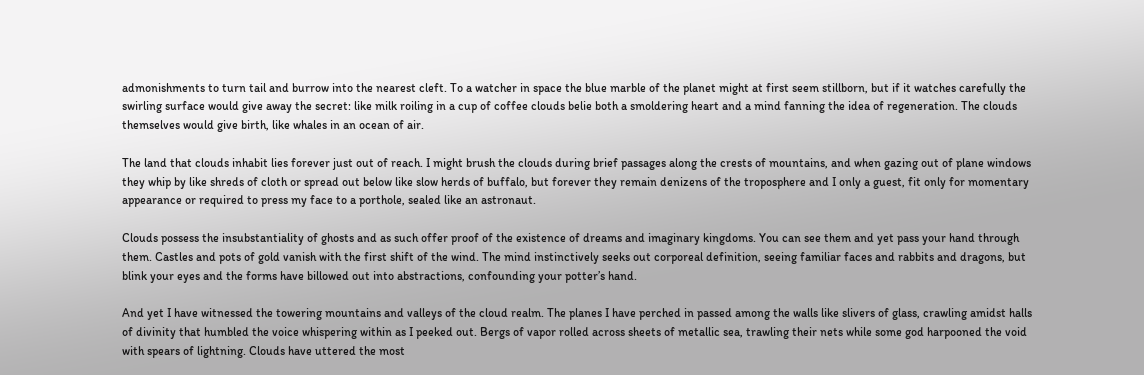admonishments to turn tail and burrow into the nearest cleft. To a watcher in space the blue marble of the planet might at first seem stillborn, but if it watches carefully the swirling surface would give away the secret: like milk roiling in a cup of coffee clouds belie both a smoldering heart and a mind fanning the idea of regeneration. The clouds themselves would give birth, like whales in an ocean of air.

The land that clouds inhabit lies forever just out of reach. I might brush the clouds during brief passages along the crests of mountains, and when gazing out of plane windows they whip by like shreds of cloth or spread out below like slow herds of buffalo, but forever they remain denizens of the troposphere and I only a guest, fit only for momentary appearance or required to press my face to a porthole, sealed like an astronaut.

Clouds possess the insubstantiality of ghosts and as such offer proof of the existence of dreams and imaginary kingdoms. You can see them and yet pass your hand through them. Castles and pots of gold vanish with the first shift of the wind. The mind instinctively seeks out corporeal definition, seeing familiar faces and rabbits and dragons, but blink your eyes and the forms have billowed out into abstractions, confounding your potter’s hand.

And yet I have witnessed the towering mountains and valleys of the cloud realm. The planes I have perched in passed among the walls like slivers of glass, crawling amidst halls of divinity that humbled the voice whispering within as I peeked out. Bergs of vapor rolled across sheets of metallic sea, trawling their nets while some god harpooned the void with spears of lightning. Clouds have uttered the most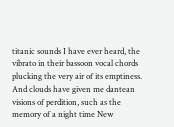titanic sounds I have ever heard, the vibrato in their bassoon vocal chords plucking the very air of its emptiness. And clouds have given me dantean visions of perdition, such as the memory of a night time New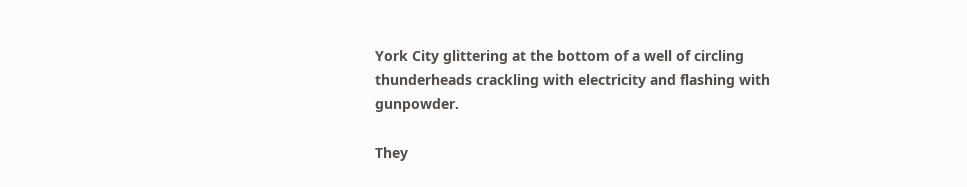York City glittering at the bottom of a well of circling thunderheads crackling with electricity and flashing with gunpowder.

They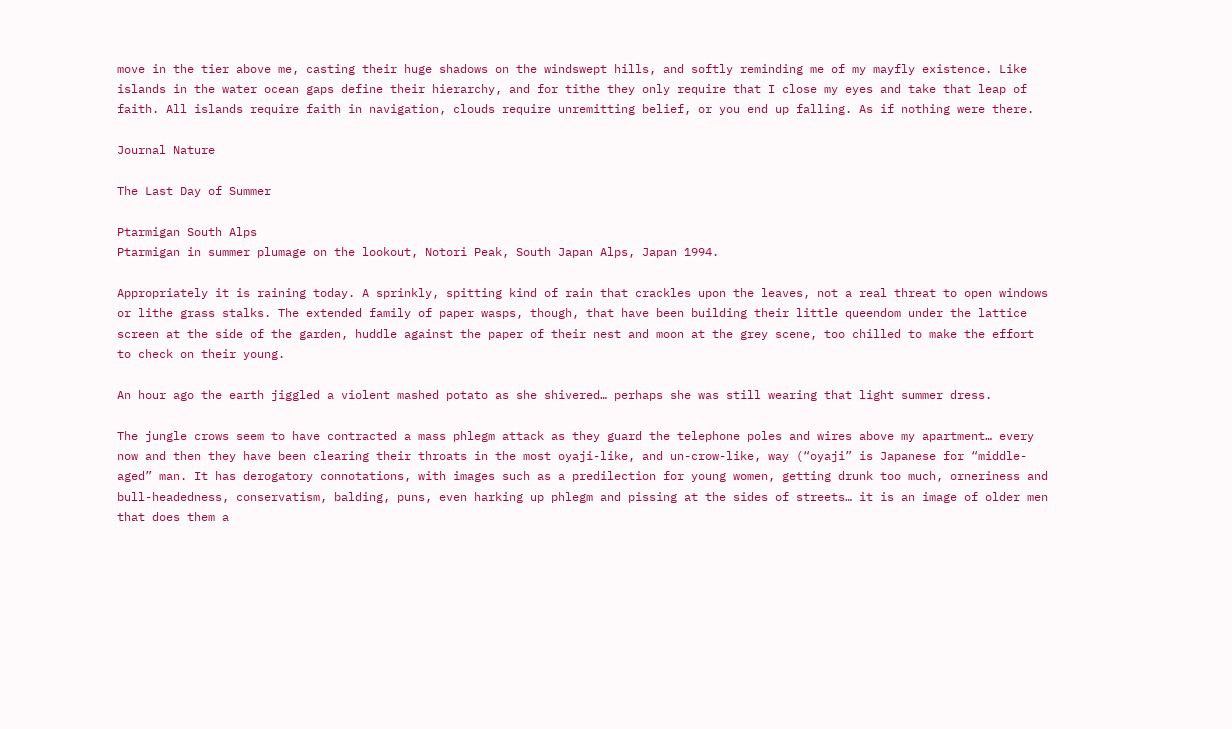move in the tier above me, casting their huge shadows on the windswept hills, and softly reminding me of my mayfly existence. Like islands in the water ocean gaps define their hierarchy, and for tithe they only require that I close my eyes and take that leap of faith. All islands require faith in navigation, clouds require unremitting belief, or you end up falling. As if nothing were there.

Journal Nature

The Last Day of Summer

Ptarmigan South Alps
Ptarmigan in summer plumage on the lookout, Notori Peak, South Japan Alps, Japan 1994.

Appropriately it is raining today. A sprinkly, spitting kind of rain that crackles upon the leaves, not a real threat to open windows or lithe grass stalks. The extended family of paper wasps, though, that have been building their little queendom under the lattice screen at the side of the garden, huddle against the paper of their nest and moon at the grey scene, too chilled to make the effort to check on their young.

An hour ago the earth jiggled a violent mashed potato as she shivered… perhaps she was still wearing that light summer dress.

The jungle crows seem to have contracted a mass phlegm attack as they guard the telephone poles and wires above my apartment… every now and then they have been clearing their throats in the most oyaji-like, and un-crow-like, way (“oyaji” is Japanese for “middle-aged” man. It has derogatory connotations, with images such as a predilection for young women, getting drunk too much, orneriness and bull-headedness, conservatism, balding, puns, even harking up phlegm and pissing at the sides of streets… it is an image of older men that does them a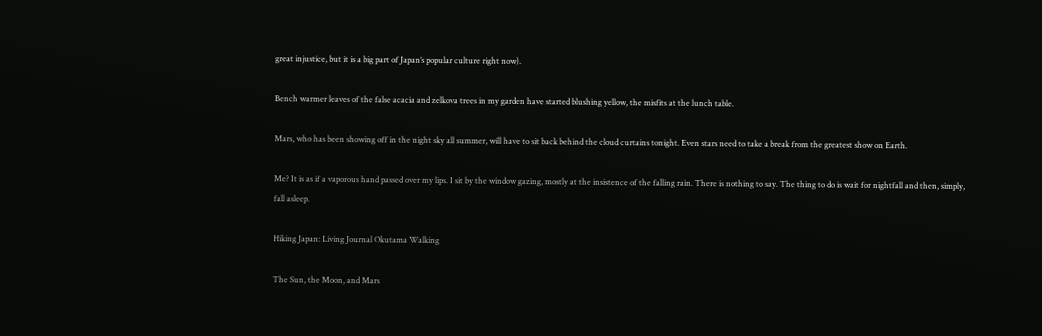great injustice, but it is a big part of Japan’s popular culture right now).

Bench warmer leaves of the false acacia and zelkova trees in my garden have started blushing yellow, the misfits at the lunch table.

Mars, who has been showing off in the night sky all summer, will have to sit back behind the cloud curtains tonight. Even stars need to take a break from the greatest show on Earth.

Me? It is as if a vaporous hand passed over my lips. I sit by the window gazing, mostly at the insistence of the falling rain. There is nothing to say. The thing to do is wait for nightfall and then, simply, fall asleep.

Hiking Japan: Living Journal Okutama Walking

The Sun, the Moon, and Mars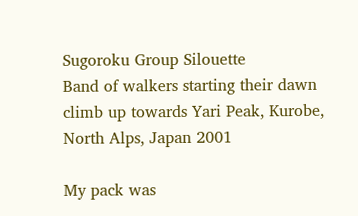Sugoroku Group Silouette
Band of walkers starting their dawn climb up towards Yari Peak, Kurobe, North Alps, Japan 2001

My pack was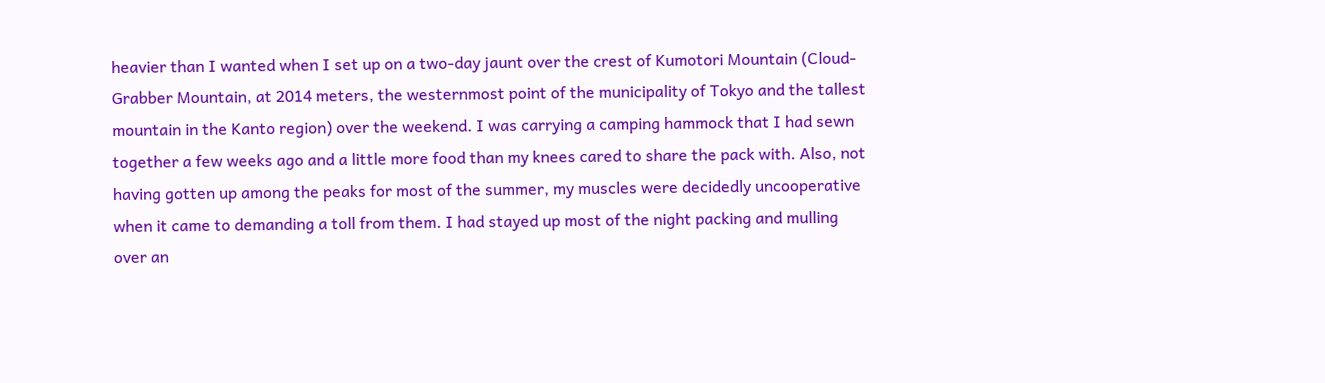heavier than I wanted when I set up on a two-day jaunt over the crest of Kumotori Mountain (Cloud-Grabber Mountain, at 2014 meters, the westernmost point of the municipality of Tokyo and the tallest mountain in the Kanto region) over the weekend. I was carrying a camping hammock that I had sewn together a few weeks ago and a little more food than my knees cared to share the pack with. Also, not having gotten up among the peaks for most of the summer, my muscles were decidedly uncooperative when it came to demanding a toll from them. I had stayed up most of the night packing and mulling over an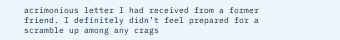acrimonious letter I had received from a former friend. I definitely didn’t feel prepared for a scramble up among any crags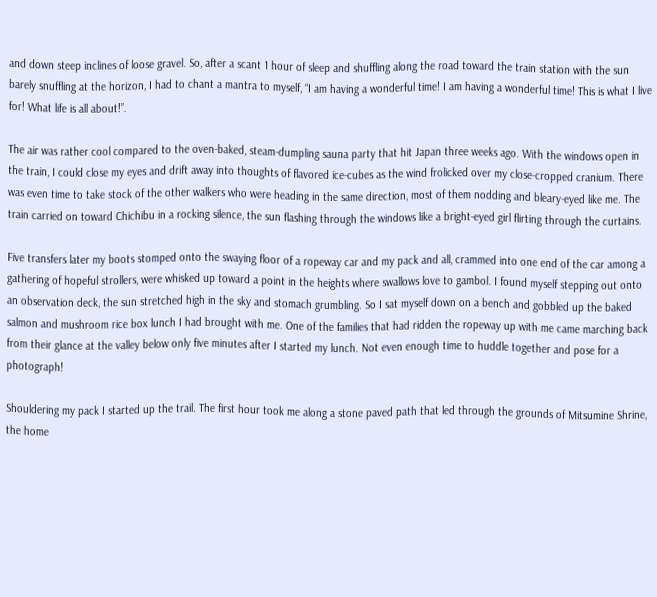and down steep inclines of loose gravel. So, after a scant 1 hour of sleep and shuffling along the road toward the train station with the sun barely snuffling at the horizon, I had to chant a mantra to myself, “I am having a wonderful time! I am having a wonderful time! This is what I live for! What life is all about!”.

The air was rather cool compared to the oven-baked, steam-dumpling sauna party that hit Japan three weeks ago. With the windows open in the train, I could close my eyes and drift away into thoughts of flavored ice-cubes as the wind frolicked over my close-cropped cranium. There was even time to take stock of the other walkers who were heading in the same direction, most of them nodding and bleary-eyed like me. The train carried on toward Chichibu in a rocking silence, the sun flashing through the windows like a bright-eyed girl flirting through the curtains.

Five transfers later my boots stomped onto the swaying floor of a ropeway car and my pack and all, crammed into one end of the car among a gathering of hopeful strollers, were whisked up toward a point in the heights where swallows love to gambol. I found myself stepping out onto an observation deck, the sun stretched high in the sky and stomach grumbling. So I sat myself down on a bench and gobbled up the baked salmon and mushroom rice box lunch I had brought with me. One of the families that had ridden the ropeway up with me came marching back from their glance at the valley below only five minutes after I started my lunch. Not even enough time to huddle together and pose for a photograph!

Shouldering my pack I started up the trail. The first hour took me along a stone paved path that led through the grounds of Mitsumine Shrine, the home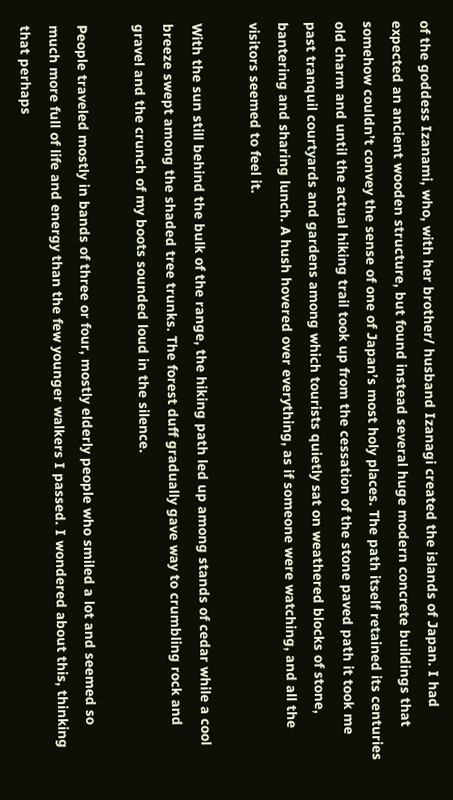of the goddess Izanami, who, with her brother/ husband Izanagi created the islands of Japan. I had expected an ancient wooden structure, but found instead several huge modern concrete buildings that somehow couldn’t convey the sense of one of Japan’s most holy places. The path itself retained its centuries old charm and until the actual hiking trail took up from the cessation of the stone paved path it took me past tranquil courtyards and gardens among which tourists quietly sat on weathered blocks of stone, bantering and sharing lunch. A hush hovered over everything, as if someone were watching, and all the visitors seemed to feel it.

With the sun still behind the bulk of the range, the hiking path led up among stands of cedar while a cool breeze swept among the shaded tree trunks. The forest duff gradually gave way to crumbling rock and gravel and the crunch of my boots sounded loud in the silence.

People traveled mostly in bands of three or four, mostly elderly people who smiled a lot and seemed so much more full of life and energy than the few younger walkers I passed. I wondered about this, thinking that perhaps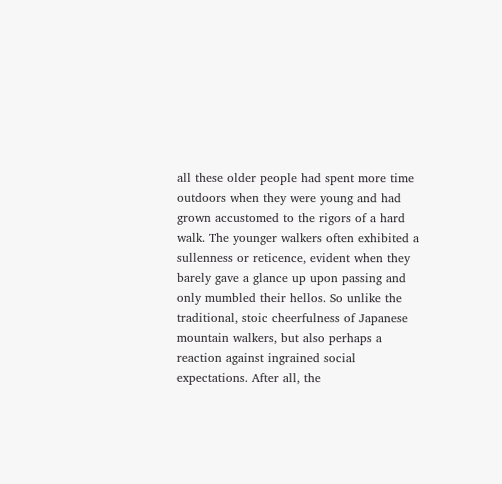all these older people had spent more time outdoors when they were young and had grown accustomed to the rigors of a hard walk. The younger walkers often exhibited a sullenness or reticence, evident when they barely gave a glance up upon passing and only mumbled their hellos. So unlike the traditional, stoic cheerfulness of Japanese mountain walkers, but also perhaps a reaction against ingrained social expectations. After all, the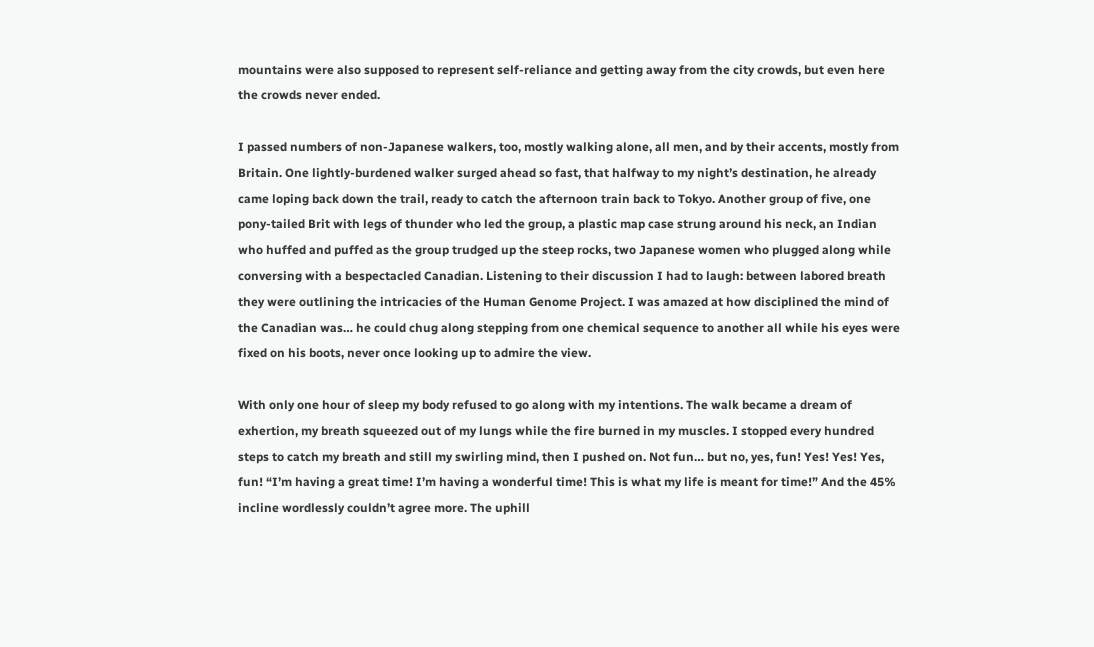mountains were also supposed to represent self-reliance and getting away from the city crowds, but even here the crowds never ended.

I passed numbers of non-Japanese walkers, too, mostly walking alone, all men, and by their accents, mostly from Britain. One lightly-burdened walker surged ahead so fast, that halfway to my night’s destination, he already came loping back down the trail, ready to catch the afternoon train back to Tokyo. Another group of five, one pony-tailed Brit with legs of thunder who led the group, a plastic map case strung around his neck, an Indian who huffed and puffed as the group trudged up the steep rocks, two Japanese women who plugged along while conversing with a bespectacled Canadian. Listening to their discussion I had to laugh: between labored breath they were outlining the intricacies of the Human Genome Project. I was amazed at how disciplined the mind of the Canadian was… he could chug along stepping from one chemical sequence to another all while his eyes were fixed on his boots, never once looking up to admire the view.

With only one hour of sleep my body refused to go along with my intentions. The walk became a dream of exhertion, my breath squeezed out of my lungs while the fire burned in my muscles. I stopped every hundred steps to catch my breath and still my swirling mind, then I pushed on. Not fun… but no, yes, fun! Yes! Yes! Yes, fun! “I’m having a great time! I’m having a wonderful time! This is what my life is meant for time!” And the 45% incline wordlessly couldn’t agree more. The uphill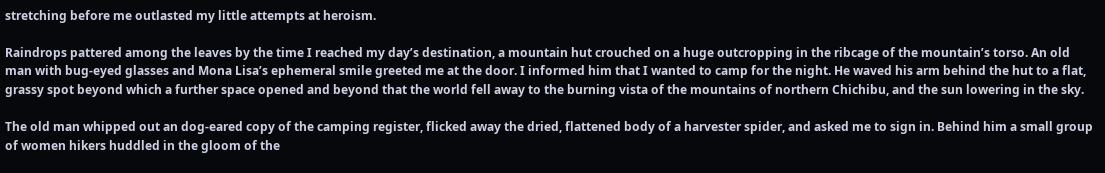stretching before me outlasted my little attempts at heroism.

Raindrops pattered among the leaves by the time I reached my day’s destination, a mountain hut crouched on a huge outcropping in the ribcage of the mountain’s torso. An old man with bug-eyed glasses and Mona Lisa’s ephemeral smile greeted me at the door. I informed him that I wanted to camp for the night. He waved his arm behind the hut to a flat, grassy spot beyond which a further space opened and beyond that the world fell away to the burning vista of the mountains of northern Chichibu, and the sun lowering in the sky.

The old man whipped out an dog-eared copy of the camping register, flicked away the dried, flattened body of a harvester spider, and asked me to sign in. Behind him a small group of women hikers huddled in the gloom of the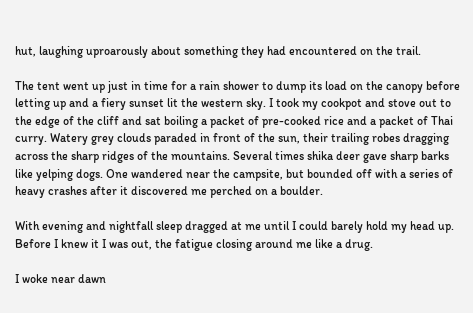hut, laughing uproarously about something they had encountered on the trail.

The tent went up just in time for a rain shower to dump its load on the canopy before letting up and a fiery sunset lit the western sky. I took my cookpot and stove out to the edge of the cliff and sat boiling a packet of pre-cooked rice and a packet of Thai curry. Watery grey clouds paraded in front of the sun, their trailing robes dragging across the sharp ridges of the mountains. Several times shika deer gave sharp barks like yelping dogs. One wandered near the campsite, but bounded off with a series of heavy crashes after it discovered me perched on a boulder.

With evening and nightfall sleep dragged at me until I could barely hold my head up. Before I knew it I was out, the fatigue closing around me like a drug.

I woke near dawn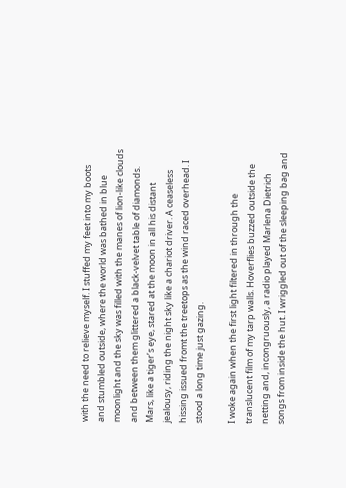with the need to relieve myself. I stuffed my feet into my boots and stumbled outside, where the world was bathed in blue moonlight and the sky was filled with the manes of lion-like clouds and between them glittered a black-velvet table of diamonds. Mars, like a tiger’s eye, stared at the moon in all his distant jealousy, riding the night sky like a chariot driver. A ceaseless hissing issued fromt the treetops as the wind raced overhead. I stood a long time just gazing.

I woke again when the first light filtered in through the translucent film of my tarp walls. Hoverflies buzzed outside the netting and, incongruously, a radio played Marlena Dietrich songs from inside the hut. I wriggled out of the sleeping bag and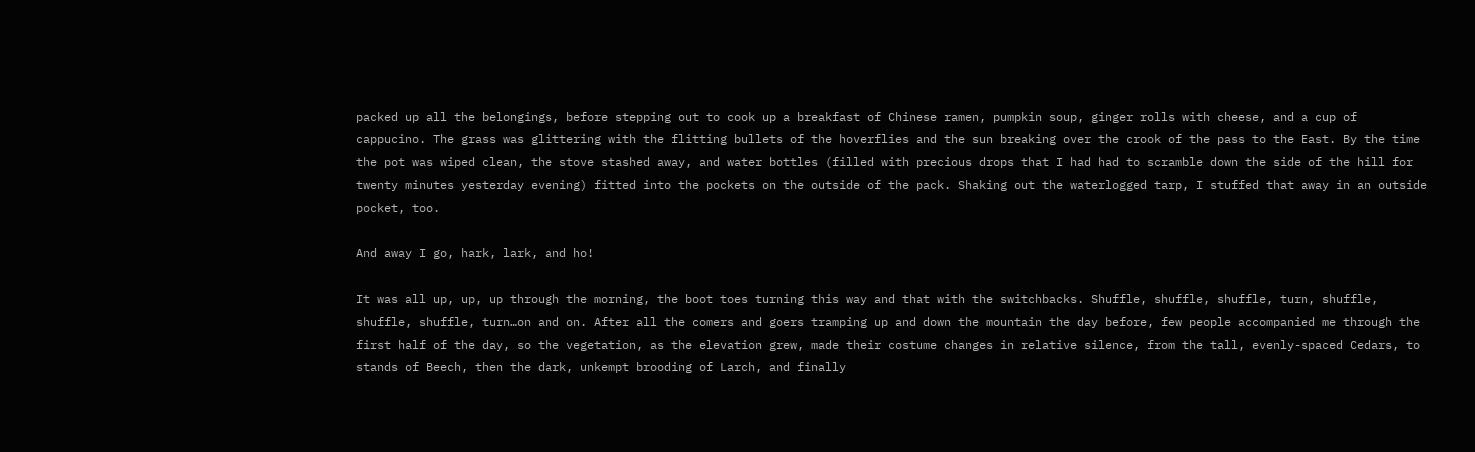packed up all the belongings, before stepping out to cook up a breakfast of Chinese ramen, pumpkin soup, ginger rolls with cheese, and a cup of cappucino. The grass was glittering with the flitting bullets of the hoverflies and the sun breaking over the crook of the pass to the East. By the time the pot was wiped clean, the stove stashed away, and water bottles (filled with precious drops that I had had to scramble down the side of the hill for twenty minutes yesterday evening) fitted into the pockets on the outside of the pack. Shaking out the waterlogged tarp, I stuffed that away in an outside pocket, too.

And away I go, hark, lark, and ho!

It was all up, up, up through the morning, the boot toes turning this way and that with the switchbacks. Shuffle, shuffle, shuffle, turn, shuffle, shuffle, shuffle, turn…on and on. After all the comers and goers tramping up and down the mountain the day before, few people accompanied me through the first half of the day, so the vegetation, as the elevation grew, made their costume changes in relative silence, from the tall, evenly-spaced Cedars, to stands of Beech, then the dark, unkempt brooding of Larch, and finally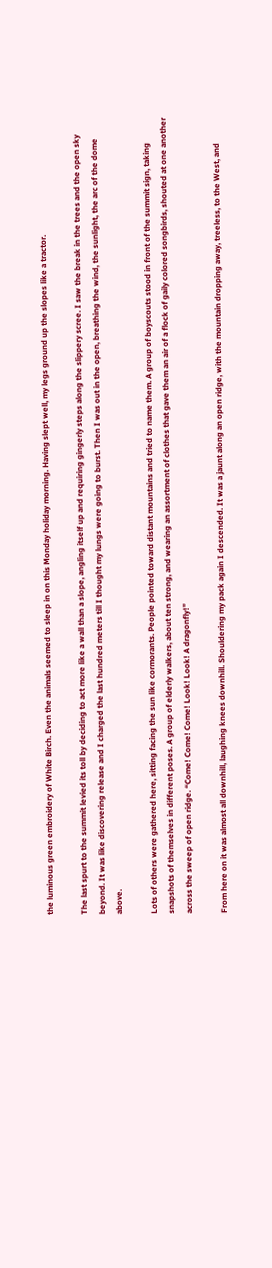the luminous green embroidery of White Birch. Even the animals seemed to sleep in on this Monday holiday morning. Having slept well, my legs ground up the slopes like a tractor.

The last spurt to the summit levied its toll by deciding to act more like a wall than a slope, angling itself up and requiring gingerly steps along the slippery scree. I saw the break in the trees and the open sky beyond. It was like discovering release and I charged the last hundred meters till I thought my lungs were going to burst. Then I was out in the open, breathing the wind, the sunlight, the arc of the dome above.

Lots of others were gathered here, sitting facing the sun like cormorants. People pointed toward distant mountains and tried to name them. A group of boyscouts stood in front of the summit sign, taking snapshots of themselves in different poses. A group of elderly walkers, about ten strong, and wearing an assortment of clothes that gave them an air of a flock of gaily colored songbirds, shouted at one another across the sweep of open ridge. “Come! Come! Come! Look! Look! A dragonfly!”

From here on it was almost all downhill, laughing knees downhill. Shouldering my pack again I descended. It was a jaunt along an open ridge, with the mountain dropping away, treeless, to the West, and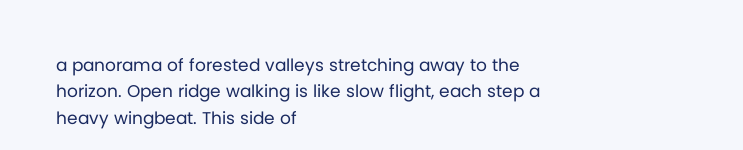a panorama of forested valleys stretching away to the horizon. Open ridge walking is like slow flight, each step a heavy wingbeat. This side of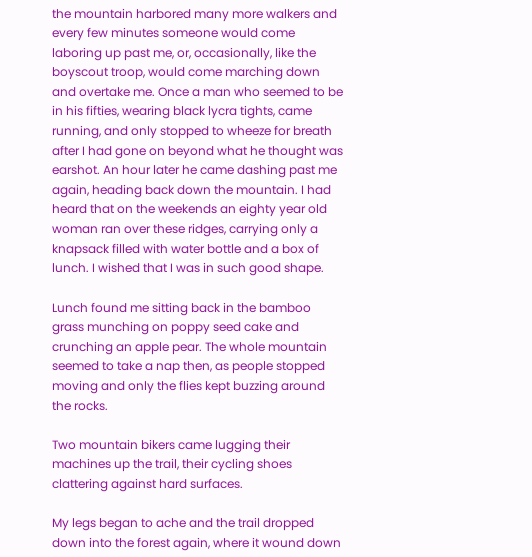the mountain harbored many more walkers and every few minutes someone would come laboring up past me, or, occasionally, like the boyscout troop, would come marching down and overtake me. Once a man who seemed to be in his fifties, wearing black lycra tights, came running, and only stopped to wheeze for breath after I had gone on beyond what he thought was earshot. An hour later he came dashing past me again, heading back down the mountain. I had heard that on the weekends an eighty year old woman ran over these ridges, carrying only a knapsack filled with water bottle and a box of lunch. I wished that I was in such good shape.

Lunch found me sitting back in the bamboo grass munching on poppy seed cake and crunching an apple pear. The whole mountain seemed to take a nap then, as people stopped moving and only the flies kept buzzing around the rocks.

Two mountain bikers came lugging their machines up the trail, their cycling shoes clattering against hard surfaces.

My legs began to ache and the trail dropped down into the forest again, where it wound down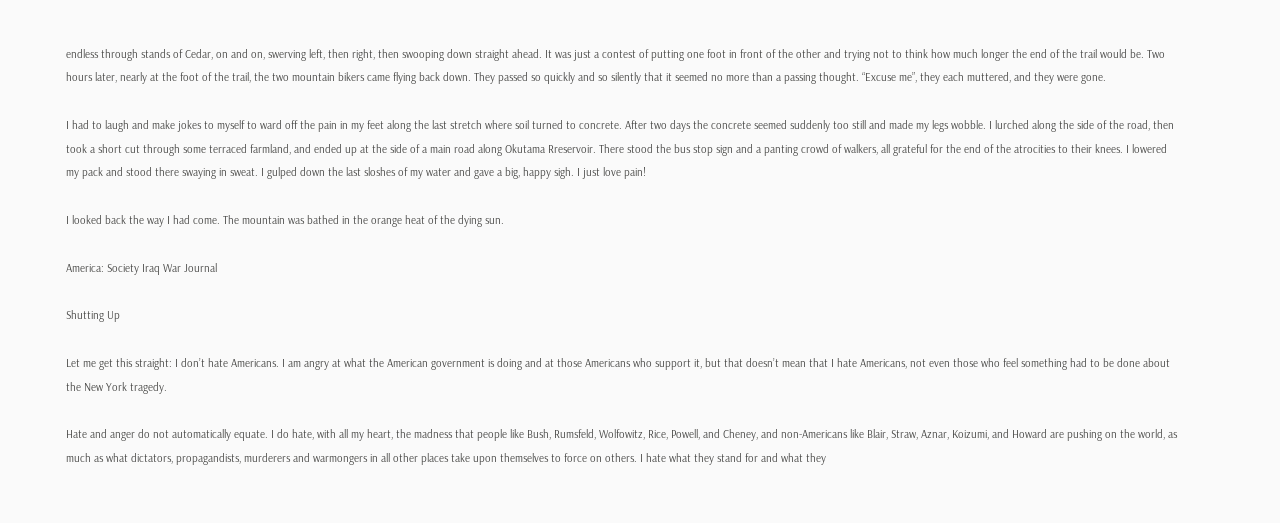endless through stands of Cedar, on and on, swerving left, then right, then swooping down straight ahead. It was just a contest of putting one foot in front of the other and trying not to think how much longer the end of the trail would be. Two hours later, nearly at the foot of the trail, the two mountain bikers came flying back down. They passed so quickly and so silently that it seemed no more than a passing thought. “Excuse me”, they each muttered, and they were gone.

I had to laugh and make jokes to myself to ward off the pain in my feet along the last stretch where soil turned to concrete. After two days the concrete seemed suddenly too still and made my legs wobble. I lurched along the side of the road, then took a short cut through some terraced farmland, and ended up at the side of a main road along Okutama Rreservoir. There stood the bus stop sign and a panting crowd of walkers, all grateful for the end of the atrocities to their knees. I lowered my pack and stood there swaying in sweat. I gulped down the last sloshes of my water and gave a big, happy sigh. I just love pain!

I looked back the way I had come. The mountain was bathed in the orange heat of the dying sun.

America: Society Iraq War Journal

Shutting Up

Let me get this straight: I don’t hate Americans. I am angry at what the American government is doing and at those Americans who support it, but that doesn’t mean that I hate Americans, not even those who feel something had to be done about the New York tragedy.

Hate and anger do not automatically equate. I do hate, with all my heart, the madness that people like Bush, Rumsfeld, Wolfowitz, Rice, Powell, and Cheney, and non-Americans like Blair, Straw, Aznar, Koizumi, and Howard are pushing on the world, as much as what dictators, propagandists, murderers and warmongers in all other places take upon themselves to force on others. I hate what they stand for and what they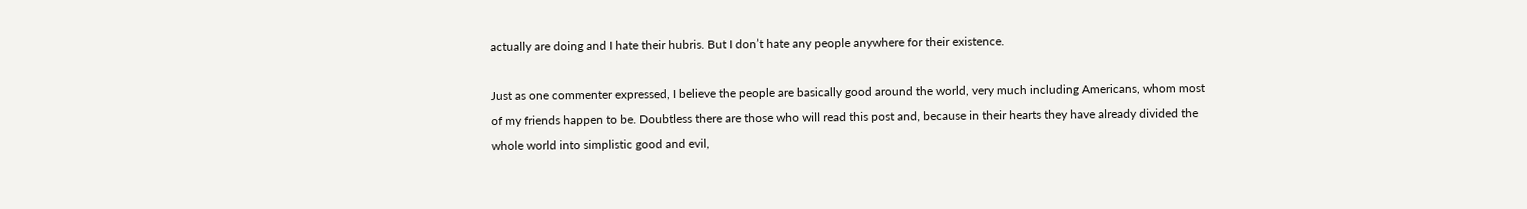actually are doing and I hate their hubris. But I don’t hate any people anywhere for their existence.

Just as one commenter expressed, I believe the people are basically good around the world, very much including Americans, whom most of my friends happen to be. Doubtless there are those who will read this post and, because in their hearts they have already divided the whole world into simplistic good and evil,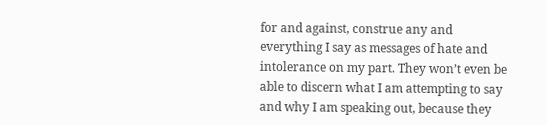for and against, construe any and everything I say as messages of hate and intolerance on my part. They won’t even be able to discern what I am attempting to say and why I am speaking out, because they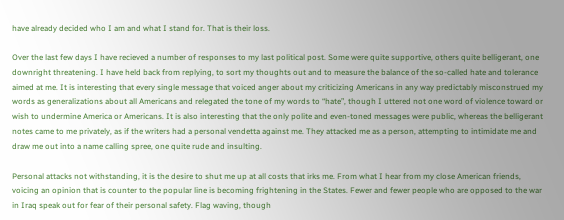have already decided who I am and what I stand for. That is their loss.

Over the last few days I have recieved a number of responses to my last political post. Some were quite supportive, others quite belligerant, one downright threatening. I have held back from replying, to sort my thoughts out and to measure the balance of the so-called hate and tolerance aimed at me. It is interesting that every single message that voiced anger about my criticizing Americans in any way predictably misconstrued my words as generalizations about all Americans and relegated the tone of my words to “hate”, though I uttered not one word of violence toward or wish to undermine America or Americans. It is also interesting that the only polite and even-toned messages were public, whereas the belligerant notes came to me privately, as if the writers had a personal vendetta against me. They attacked me as a person, attempting to intimidate me and draw me out into a name calling spree, one quite rude and insulting.

Personal attacks not withstanding, it is the desire to shut me up at all costs that irks me. From what I hear from my close American friends, voicing an opinion that is counter to the popular line is becoming frightening in the States. Fewer and fewer people who are opposed to the war in Iraq speak out for fear of their personal safety. Flag waving, though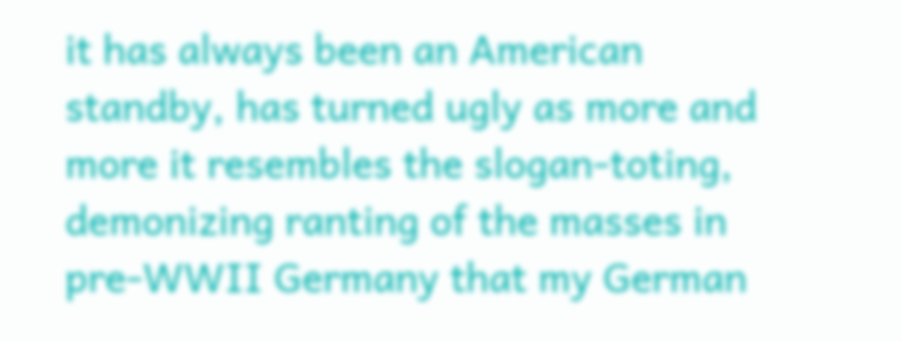it has always been an American standby, has turned ugly as more and more it resembles the slogan-toting, demonizing ranting of the masses in pre-WWII Germany that my German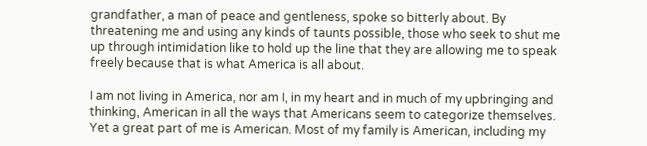grandfather, a man of peace and gentleness, spoke so bitterly about. By threatening me and using any kinds of taunts possible, those who seek to shut me up through intimidation like to hold up the line that they are allowing me to speak freely because that is what America is all about.

I am not living in America, nor am I, in my heart and in much of my upbringing and thinking, American in all the ways that Americans seem to categorize themselves. Yet a great part of me is American. Most of my family is American, including my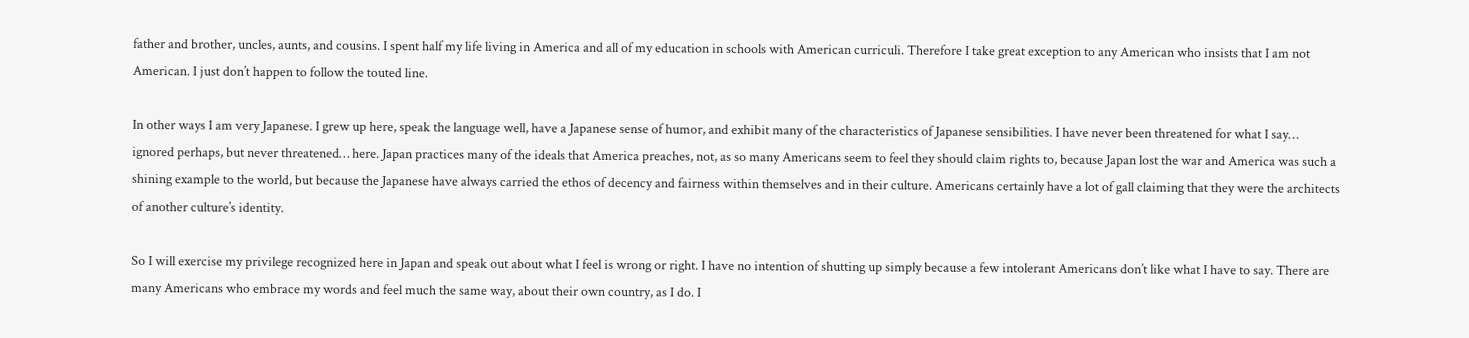father and brother, uncles, aunts, and cousins. I spent half my life living in America and all of my education in schools with American curriculi. Therefore I take great exception to any American who insists that I am not American. I just don’t happen to follow the touted line.

In other ways I am very Japanese. I grew up here, speak the language well, have a Japanese sense of humor, and exhibit many of the characteristics of Japanese sensibilities. I have never been threatened for what I say… ignored perhaps, but never threatened… here. Japan practices many of the ideals that America preaches, not, as so many Americans seem to feel they should claim rights to, because Japan lost the war and America was such a shining example to the world, but because the Japanese have always carried the ethos of decency and fairness within themselves and in their culture. Americans certainly have a lot of gall claiming that they were the architects of another culture’s identity.

So I will exercise my privilege recognized here in Japan and speak out about what I feel is wrong or right. I have no intention of shutting up simply because a few intolerant Americans don’t like what I have to say. There are many Americans who embrace my words and feel much the same way, about their own country, as I do. I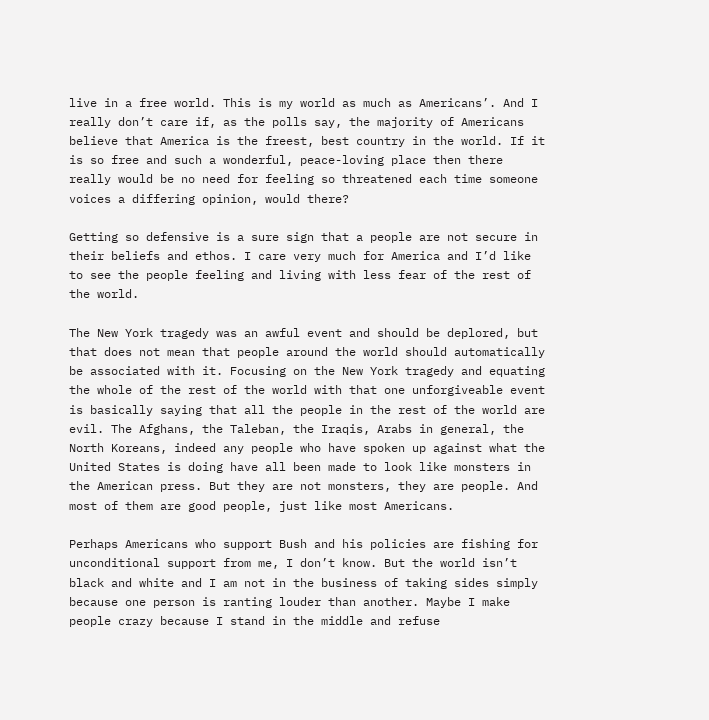live in a free world. This is my world as much as Americans’. And I really don’t care if, as the polls say, the majority of Americans believe that America is the freest, best country in the world. If it is so free and such a wonderful, peace-loving place then there really would be no need for feeling so threatened each time someone voices a differing opinion, would there?

Getting so defensive is a sure sign that a people are not secure in their beliefs and ethos. I care very much for America and I’d like to see the people feeling and living with less fear of the rest of the world.

The New York tragedy was an awful event and should be deplored, but that does not mean that people around the world should automatically be associated with it. Focusing on the New York tragedy and equating the whole of the rest of the world with that one unforgiveable event is basically saying that all the people in the rest of the world are evil. The Afghans, the Taleban, the Iraqis, Arabs in general, the North Koreans, indeed any people who have spoken up against what the United States is doing have all been made to look like monsters in the American press. But they are not monsters, they are people. And most of them are good people, just like most Americans.

Perhaps Americans who support Bush and his policies are fishing for unconditional support from me, I don’t know. But the world isn’t black and white and I am not in the business of taking sides simply because one person is ranting louder than another. Maybe I make people crazy because I stand in the middle and refuse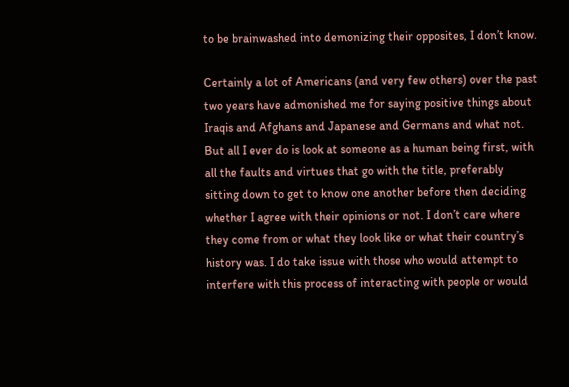to be brainwashed into demonizing their opposites, I don’t know.

Certainly a lot of Americans (and very few others) over the past two years have admonished me for saying positive things about Iraqis and Afghans and Japanese and Germans and what not. But all I ever do is look at someone as a human being first, with all the faults and virtues that go with the title, preferably sitting down to get to know one another before then deciding whether I agree with their opinions or not. I don’t care where they come from or what they look like or what their country’s history was. I do take issue with those who would attempt to interfere with this process of interacting with people or would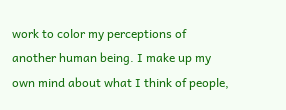work to color my perceptions of another human being. I make up my own mind about what I think of people,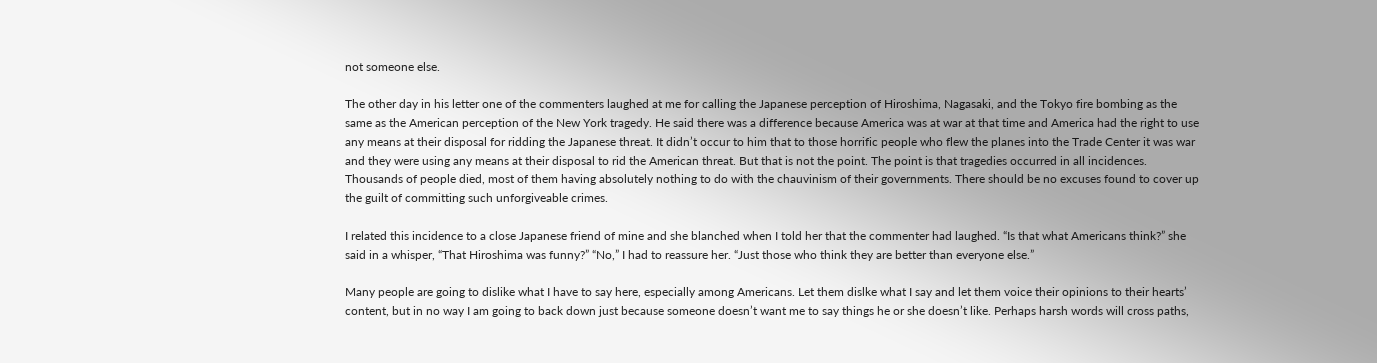not someone else.

The other day in his letter one of the commenters laughed at me for calling the Japanese perception of Hiroshima, Nagasaki, and the Tokyo fire bombing as the same as the American perception of the New York tragedy. He said there was a difference because America was at war at that time and America had the right to use any means at their disposal for ridding the Japanese threat. It didn’t occur to him that to those horrific people who flew the planes into the Trade Center it was war and they were using any means at their disposal to rid the American threat. But that is not the point. The point is that tragedies occurred in all incidences. Thousands of people died, most of them having absolutely nothing to do with the chauvinism of their governments. There should be no excuses found to cover up the guilt of committing such unforgiveable crimes.

I related this incidence to a close Japanese friend of mine and she blanched when I told her that the commenter had laughed. “Is that what Americans think?” she said in a whisper, “That Hiroshima was funny?” “No,” I had to reassure her. “Just those who think they are better than everyone else.”

Many people are going to dislike what I have to say here, especially among Americans. Let them dislke what I say and let them voice their opinions to their hearts’ content, but in no way I am going to back down just because someone doesn’t want me to say things he or she doesn’t like. Perhaps harsh words will cross paths,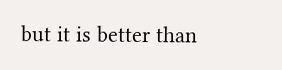but it is better than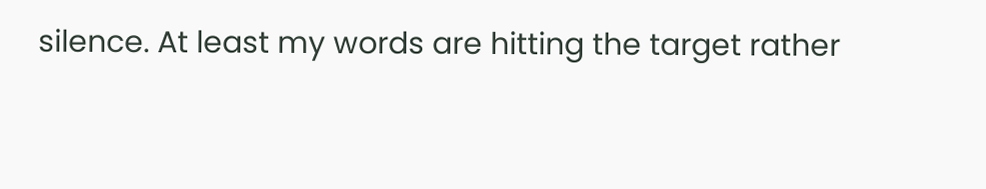silence. At least my words are hitting the target rather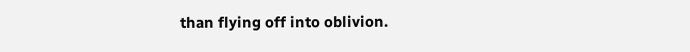than flying off into oblivion.